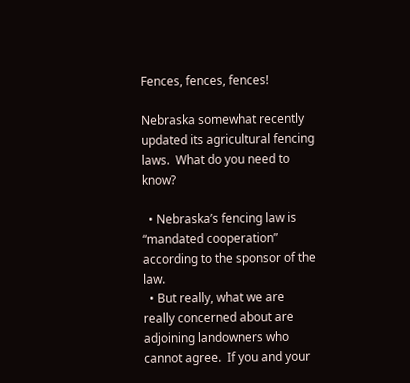Fences, fences, fences!

Nebraska somewhat recently updated its agricultural fencing laws.  What do you need to know?

  • Nebraska’s fencing law is “mandated cooperation” according to the sponsor of the law.
  • But really, what we are really concerned about are adjoining landowners who cannot agree.  If you and your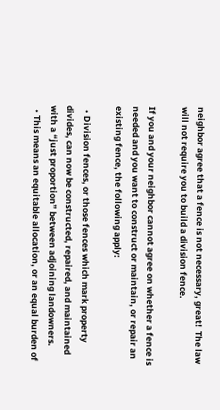neighbor agree that a fence is not necessary, great!  The law will not require you to build a division fence.

If you and your neighbor cannot agree on whether a fence is needed and you want to construct or maintain, or repair an existing fence, the following apply:

  • Division fences, or those fences which mark property divides, can now be constructed, repaired, and maintained with a “just proportion” between adjoining landowners.
  • This means an equitable allocation, or an equal burden of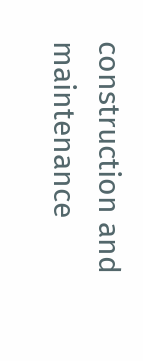construction and maintenance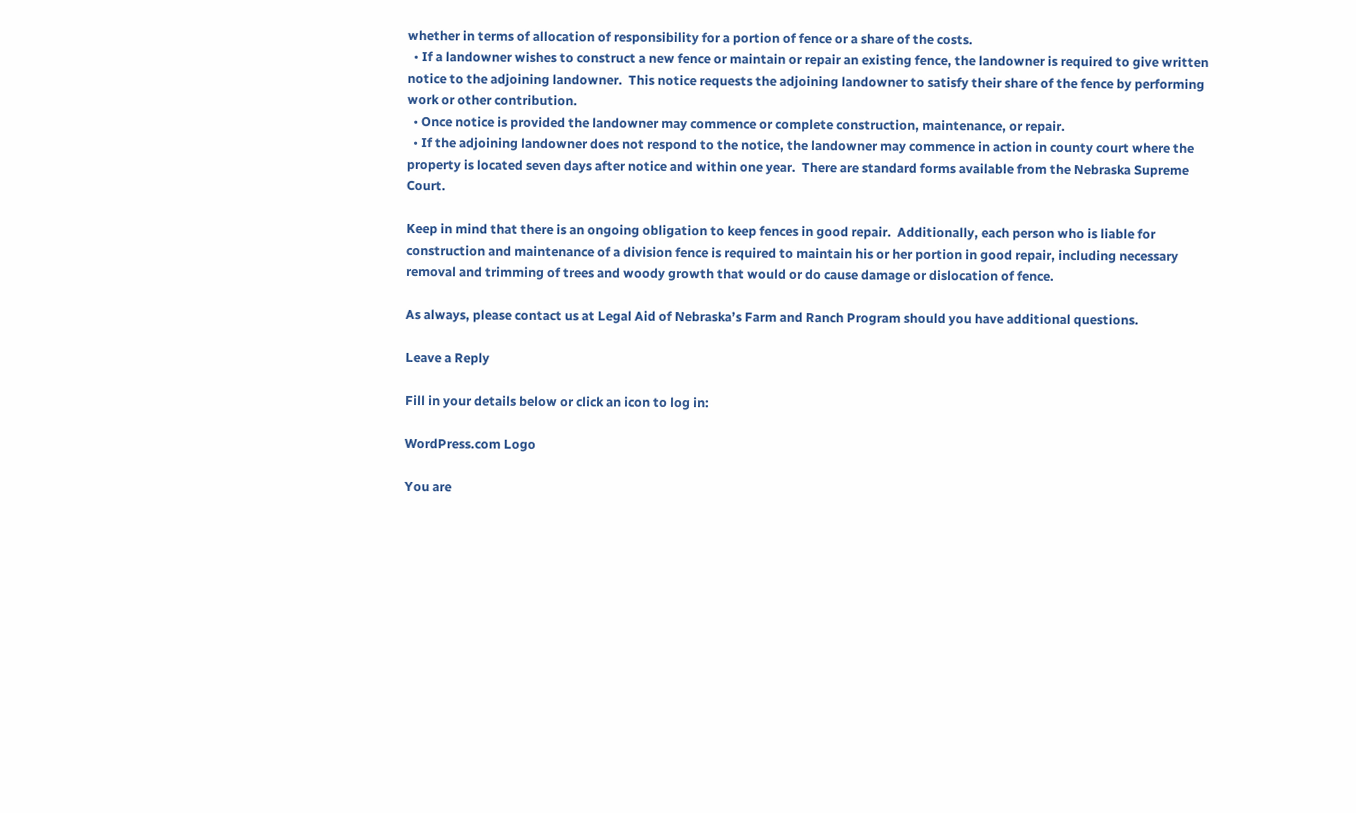whether in terms of allocation of responsibility for a portion of fence or a share of the costs.
  • If a landowner wishes to construct a new fence or maintain or repair an existing fence, the landowner is required to give written notice to the adjoining landowner.  This notice requests the adjoining landowner to satisfy their share of the fence by performing work or other contribution.
  • Once notice is provided the landowner may commence or complete construction, maintenance, or repair.
  • If the adjoining landowner does not respond to the notice, the landowner may commence in action in county court where the property is located seven days after notice and within one year.  There are standard forms available from the Nebraska Supreme Court.

Keep in mind that there is an ongoing obligation to keep fences in good repair.  Additionally, each person who is liable for construction and maintenance of a division fence is required to maintain his or her portion in good repair, including necessary removal and trimming of trees and woody growth that would or do cause damage or dislocation of fence.

As always, please contact us at Legal Aid of Nebraska’s Farm and Ranch Program should you have additional questions.

Leave a Reply

Fill in your details below or click an icon to log in:

WordPress.com Logo

You are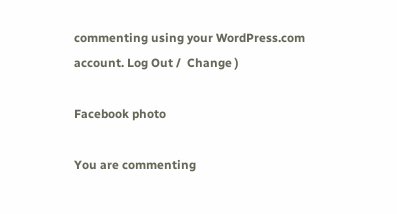commenting using your WordPress.com account. Log Out /  Change )

Facebook photo

You are commenting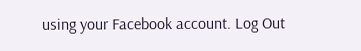using your Facebook account. Log Out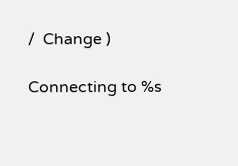/  Change )

Connecting to %s